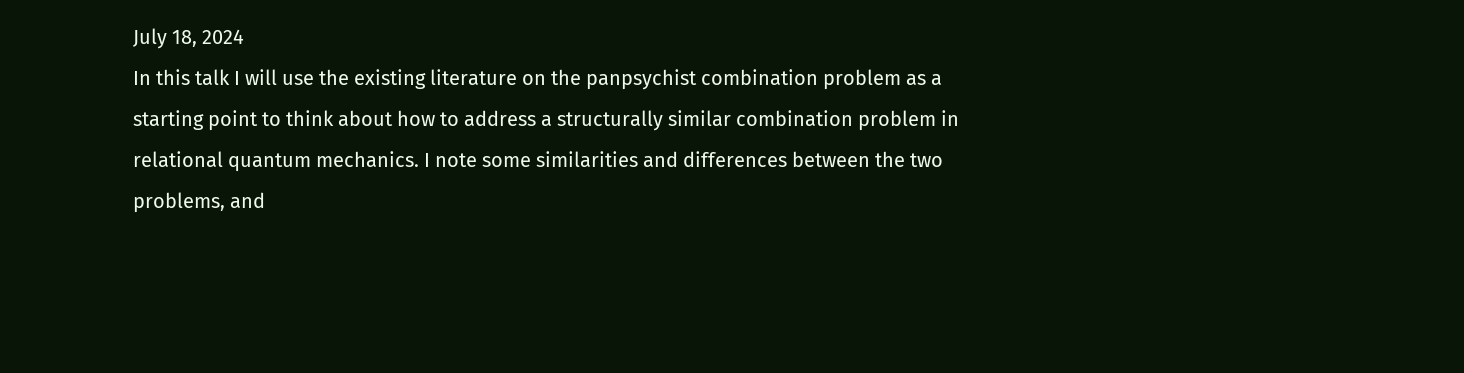July 18, 2024
In this talk I will use the existing literature on the panpsychist combination problem as a starting point to think about how to address a structurally similar combination problem in relational quantum mechanics. I note some similarities and differences between the two problems, and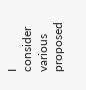I consider various proposed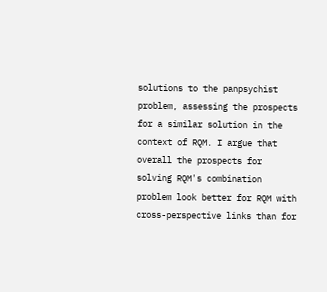solutions to the panpsychist problem, assessing the prospects for a similar solution in the context of RQM. I argue that overall the prospects for solving RQM's combination problem look better for RQM with cross-perspective links than for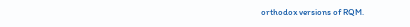orthodox versions of RQM.